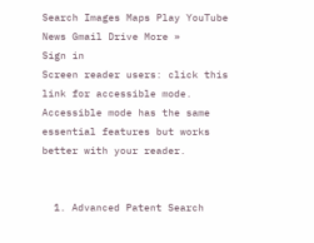Search Images Maps Play YouTube News Gmail Drive More »
Sign in
Screen reader users: click this link for accessible mode. Accessible mode has the same essential features but works better with your reader.


  1. Advanced Patent Search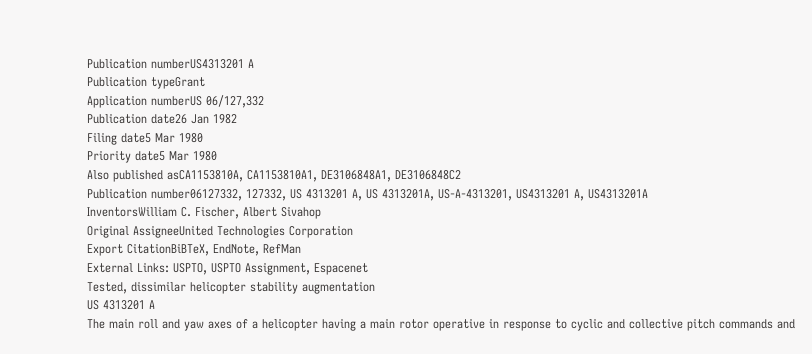Publication numberUS4313201 A
Publication typeGrant
Application numberUS 06/127,332
Publication date26 Jan 1982
Filing date5 Mar 1980
Priority date5 Mar 1980
Also published asCA1153810A, CA1153810A1, DE3106848A1, DE3106848C2
Publication number06127332, 127332, US 4313201 A, US 4313201A, US-A-4313201, US4313201 A, US4313201A
InventorsWilliam C. Fischer, Albert Sivahop
Original AssigneeUnited Technologies Corporation
Export CitationBiBTeX, EndNote, RefMan
External Links: USPTO, USPTO Assignment, Espacenet
Tested, dissimilar helicopter stability augmentation
US 4313201 A
The main roll and yaw axes of a helicopter having a main rotor operative in response to cyclic and collective pitch commands and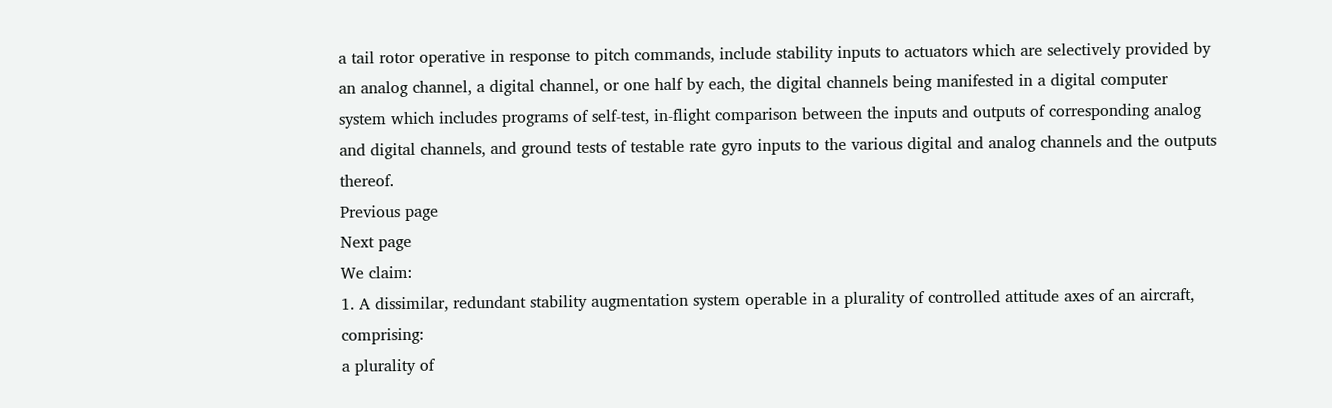a tail rotor operative in response to pitch commands, include stability inputs to actuators which are selectively provided by an analog channel, a digital channel, or one half by each, the digital channels being manifested in a digital computer system which includes programs of self-test, in-flight comparison between the inputs and outputs of corresponding analog and digital channels, and ground tests of testable rate gyro inputs to the various digital and analog channels and the outputs thereof.
Previous page
Next page
We claim:
1. A dissimilar, redundant stability augmentation system operable in a plurality of controlled attitude axes of an aircraft, comprising:
a plurality of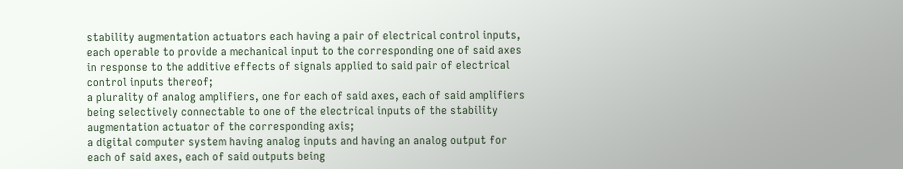stability augmentation actuators each having a pair of electrical control inputs, each operable to provide a mechanical input to the corresponding one of said axes in response to the additive effects of signals applied to said pair of electrical control inputs thereof;
a plurality of analog amplifiers, one for each of said axes, each of said amplifiers being selectively connectable to one of the electrical inputs of the stability augmentation actuator of the corresponding axis;
a digital computer system having analog inputs and having an analog output for each of said axes, each of said outputs being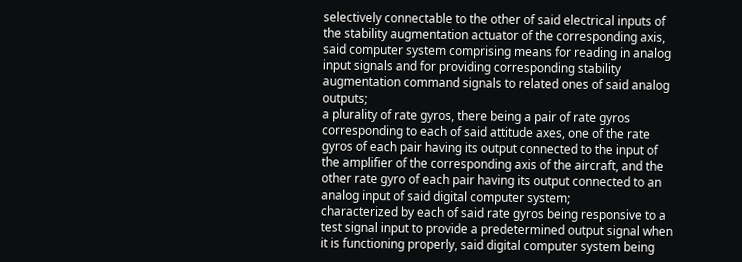selectively connectable to the other of said electrical inputs of the stability augmentation actuator of the corresponding axis, said computer system comprising means for reading in analog input signals and for providing corresponding stability augmentation command signals to related ones of said analog outputs;
a plurality of rate gyros, there being a pair of rate gyros corresponding to each of said attitude axes, one of the rate gyros of each pair having its output connected to the input of the amplifier of the corresponding axis of the aircraft, and the other rate gyro of each pair having its output connected to an analog input of said digital computer system;
characterized by each of said rate gyros being responsive to a test signal input to provide a predetermined output signal when it is functioning properly, said digital computer system being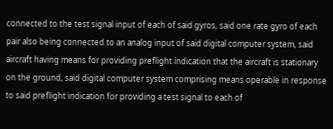connected to the test signal input of each of said gyros, said one rate gyro of each pair also being connected to an analog input of said digital computer system, said aircraft having means for providing preflight indication that the aircraft is stationary on the ground, said digital computer system comprising means operable in response to said preflight indication for providing a test signal to each of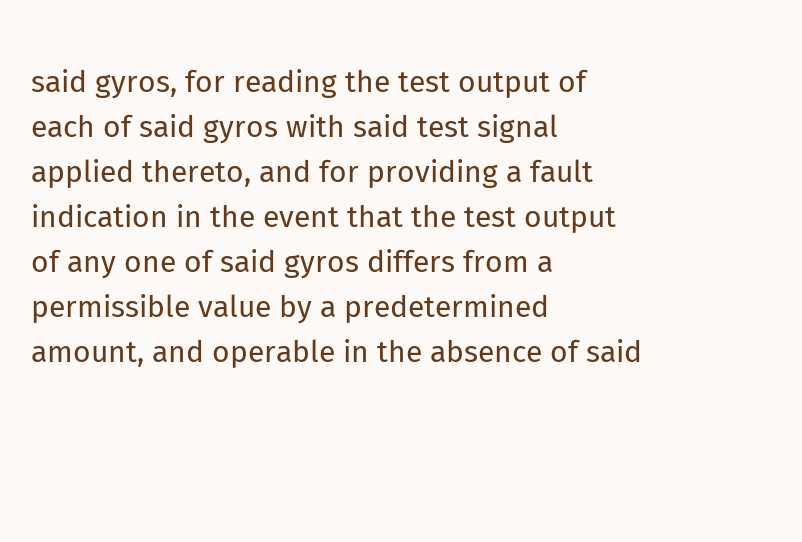said gyros, for reading the test output of each of said gyros with said test signal applied thereto, and for providing a fault indication in the event that the test output of any one of said gyros differs from a permissible value by a predetermined amount, and operable in the absence of said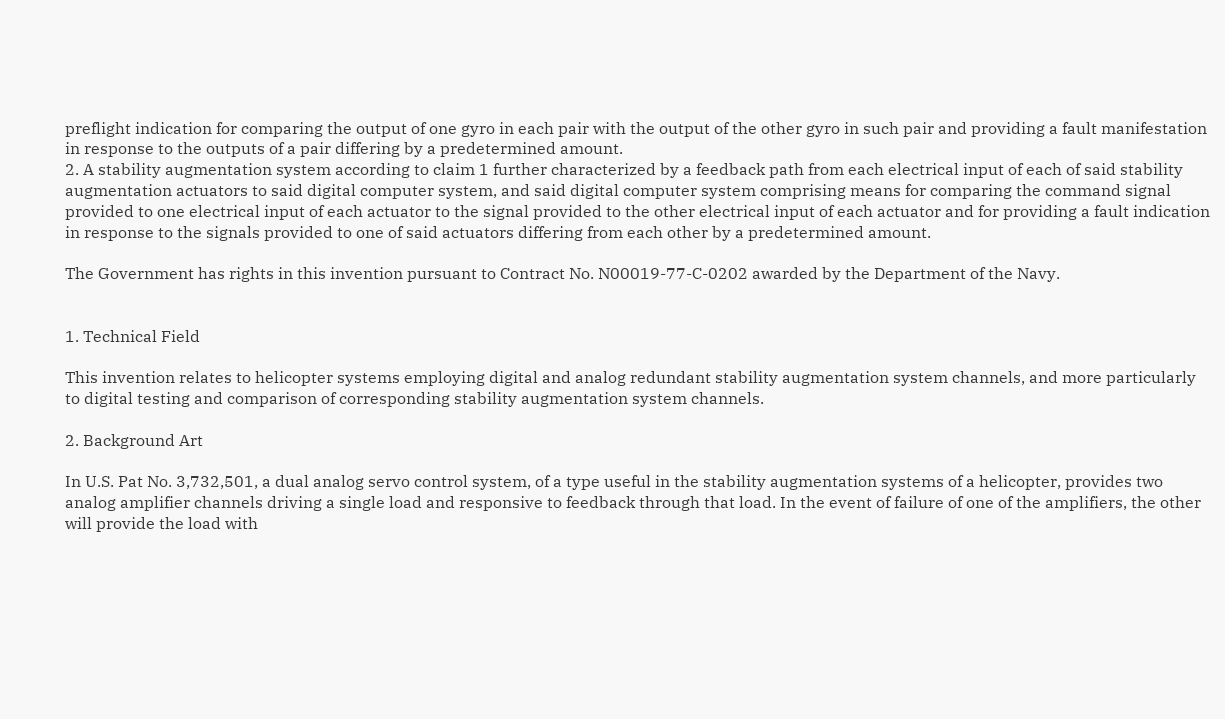preflight indication for comparing the output of one gyro in each pair with the output of the other gyro in such pair and providing a fault manifestation in response to the outputs of a pair differing by a predetermined amount.
2. A stability augmentation system according to claim 1 further characterized by a feedback path from each electrical input of each of said stability augmentation actuators to said digital computer system, and said digital computer system comprising means for comparing the command signal provided to one electrical input of each actuator to the signal provided to the other electrical input of each actuator and for providing a fault indication in response to the signals provided to one of said actuators differing from each other by a predetermined amount.

The Government has rights in this invention pursuant to Contract No. N00019-77-C-0202 awarded by the Department of the Navy.


1. Technical Field

This invention relates to helicopter systems employing digital and analog redundant stability augmentation system channels, and more particularly to digital testing and comparison of corresponding stability augmentation system channels.

2. Background Art

In U.S. Pat No. 3,732,501, a dual analog servo control system, of a type useful in the stability augmentation systems of a helicopter, provides two analog amplifier channels driving a single load and responsive to feedback through that load. In the event of failure of one of the amplifiers, the other will provide the load with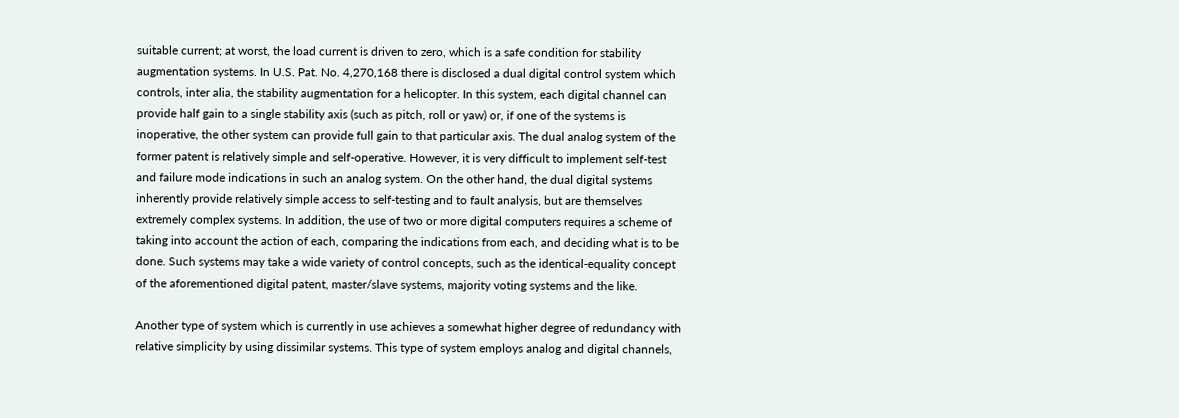suitable current; at worst, the load current is driven to zero, which is a safe condition for stability augmentation systems. In U.S. Pat. No. 4,270,168 there is disclosed a dual digital control system which controls, inter alia, the stability augmentation for a helicopter. In this system, each digital channel can provide half gain to a single stability axis (such as pitch, roll or yaw) or, if one of the systems is inoperative, the other system can provide full gain to that particular axis. The dual analog system of the former patent is relatively simple and self-operative. However, it is very difficult to implement self-test and failure mode indications in such an analog system. On the other hand, the dual digital systems inherently provide relatively simple access to self-testing and to fault analysis, but are themselves extremely complex systems. In addition, the use of two or more digital computers requires a scheme of taking into account the action of each, comparing the indications from each, and deciding what is to be done. Such systems may take a wide variety of control concepts, such as the identical-equality concept of the aforementioned digital patent, master/slave systems, majority voting systems and the like.

Another type of system which is currently in use achieves a somewhat higher degree of redundancy with relative simplicity by using dissimilar systems. This type of system employs analog and digital channels,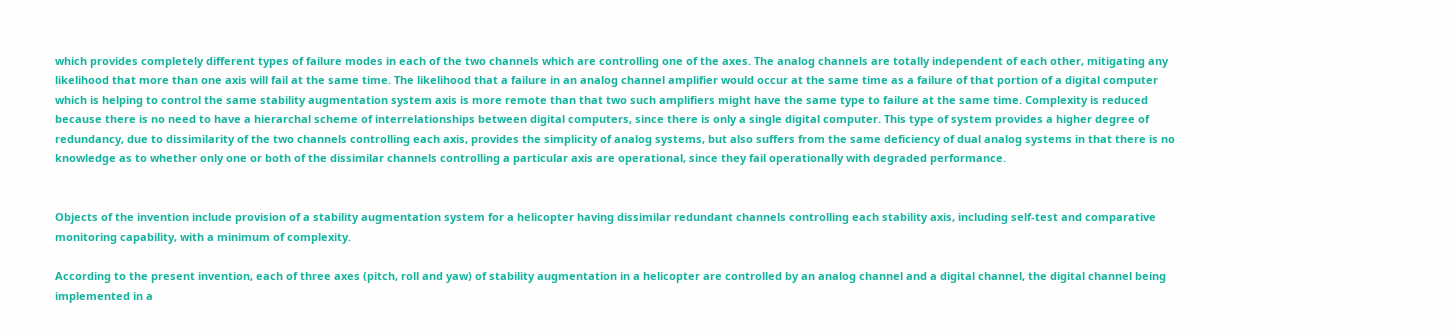which provides completely different types of failure modes in each of the two channels which are controlling one of the axes. The analog channels are totally independent of each other, mitigating any likelihood that more than one axis will fail at the same time. The likelihood that a failure in an analog channel amplifier would occur at the same time as a failure of that portion of a digital computer which is helping to control the same stability augmentation system axis is more remote than that two such amplifiers might have the same type to failure at the same time. Complexity is reduced because there is no need to have a hierarchal scheme of interrelationships between digital computers, since there is only a single digital computer. This type of system provides a higher degree of redundancy, due to dissimilarity of the two channels controlling each axis, provides the simplicity of analog systems, but also suffers from the same deficiency of dual analog systems in that there is no knowledge as to whether only one or both of the dissimilar channels controlling a particular axis are operational, since they fail operationally with degraded performance.


Objects of the invention include provision of a stability augmentation system for a helicopter having dissimilar redundant channels controlling each stability axis, including self-test and comparative monitoring capability, with a minimum of complexity.

According to the present invention, each of three axes (pitch, roll and yaw) of stability augmentation in a helicopter are controlled by an analog channel and a digital channel, the digital channel being implemented in a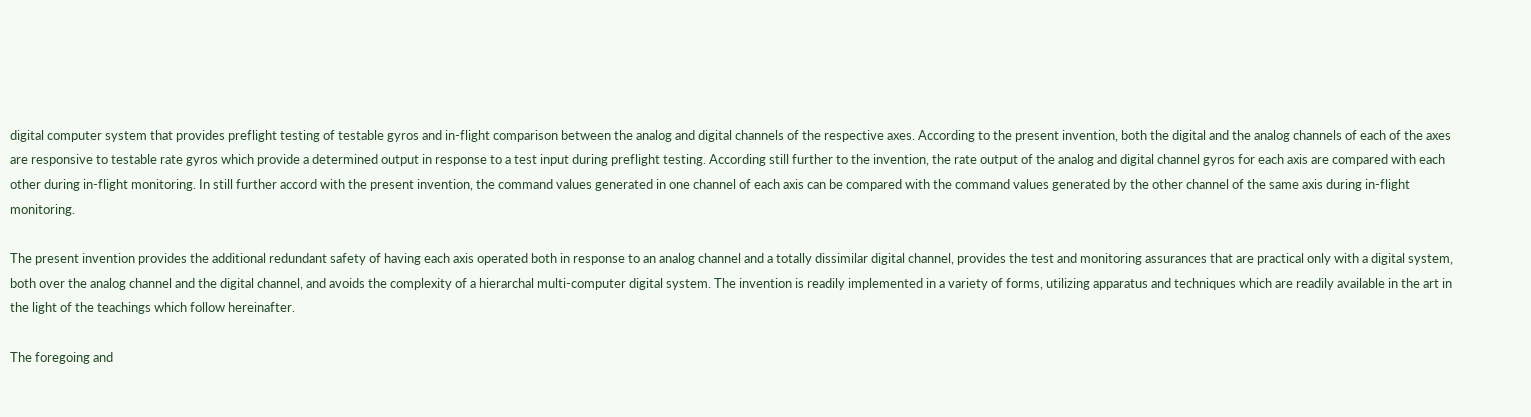digital computer system that provides preflight testing of testable gyros and in-flight comparison between the analog and digital channels of the respective axes. According to the present invention, both the digital and the analog channels of each of the axes are responsive to testable rate gyros which provide a determined output in response to a test input during preflight testing. According still further to the invention, the rate output of the analog and digital channel gyros for each axis are compared with each other during in-flight monitoring. In still further accord with the present invention, the command values generated in one channel of each axis can be compared with the command values generated by the other channel of the same axis during in-flight monitoring.

The present invention provides the additional redundant safety of having each axis operated both in response to an analog channel and a totally dissimilar digital channel, provides the test and monitoring assurances that are practical only with a digital system, both over the analog channel and the digital channel, and avoids the complexity of a hierarchal multi-computer digital system. The invention is readily implemented in a variety of forms, utilizing apparatus and techniques which are readily available in the art in the light of the teachings which follow hereinafter.

The foregoing and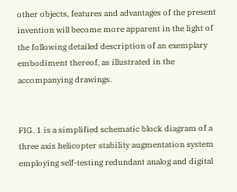other objects, features and advantages of the present invention will become more apparent in the light of the following detailed description of an exemplary embodiment thereof, as illustrated in the accompanying drawings.


FIG. 1 is a simplified schematic block diagram of a three axis helicopter stability augmentation system employing self-testing redundant analog and digital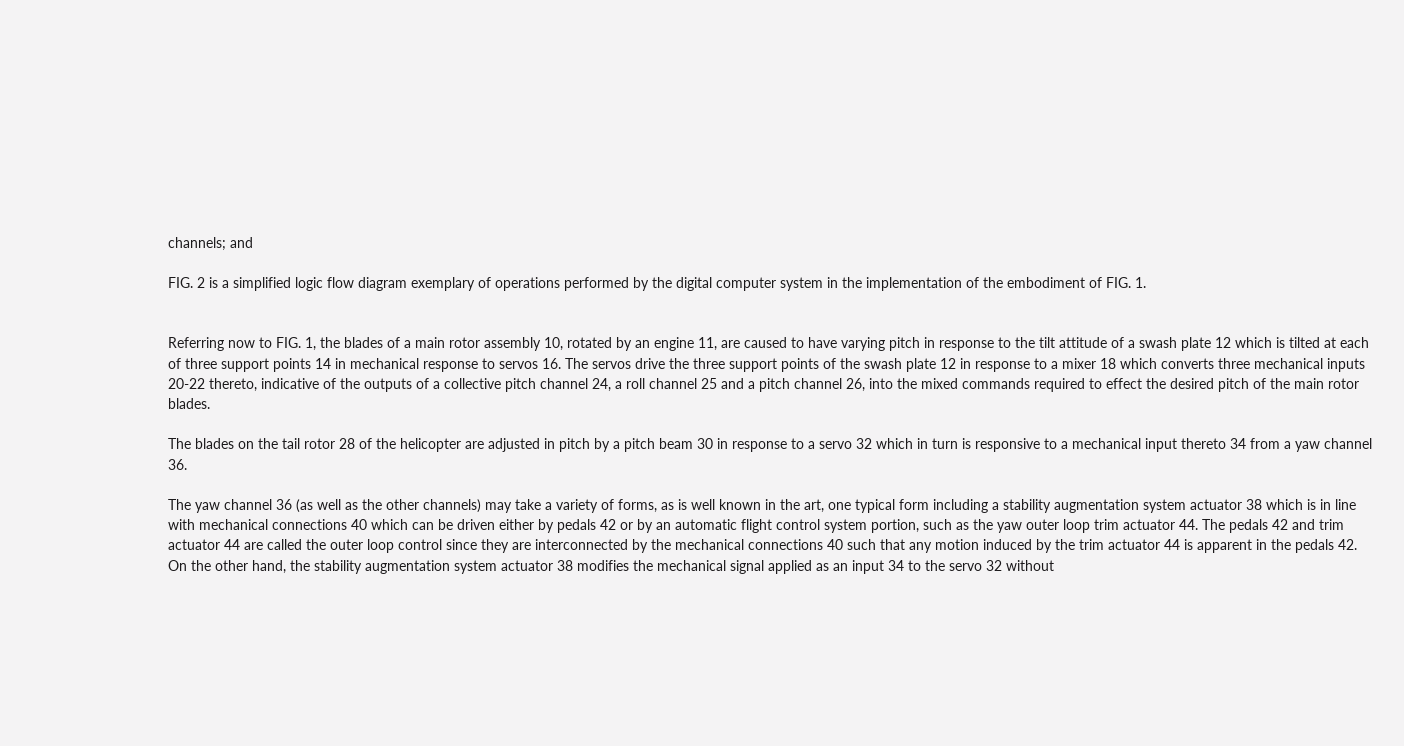channels; and

FIG. 2 is a simplified logic flow diagram exemplary of operations performed by the digital computer system in the implementation of the embodiment of FIG. 1.


Referring now to FIG. 1, the blades of a main rotor assembly 10, rotated by an engine 11, are caused to have varying pitch in response to the tilt attitude of a swash plate 12 which is tilted at each of three support points 14 in mechanical response to servos 16. The servos drive the three support points of the swash plate 12 in response to a mixer 18 which converts three mechanical inputs 20-22 thereto, indicative of the outputs of a collective pitch channel 24, a roll channel 25 and a pitch channel 26, into the mixed commands required to effect the desired pitch of the main rotor blades.

The blades on the tail rotor 28 of the helicopter are adjusted in pitch by a pitch beam 30 in response to a servo 32 which in turn is responsive to a mechanical input thereto 34 from a yaw channel 36.

The yaw channel 36 (as well as the other channels) may take a variety of forms, as is well known in the art, one typical form including a stability augmentation system actuator 38 which is in line with mechanical connections 40 which can be driven either by pedals 42 or by an automatic flight control system portion, such as the yaw outer loop trim actuator 44. The pedals 42 and trim actuator 44 are called the outer loop control since they are interconnected by the mechanical connections 40 such that any motion induced by the trim actuator 44 is apparent in the pedals 42. On the other hand, the stability augmentation system actuator 38 modifies the mechanical signal applied as an input 34 to the servo 32 without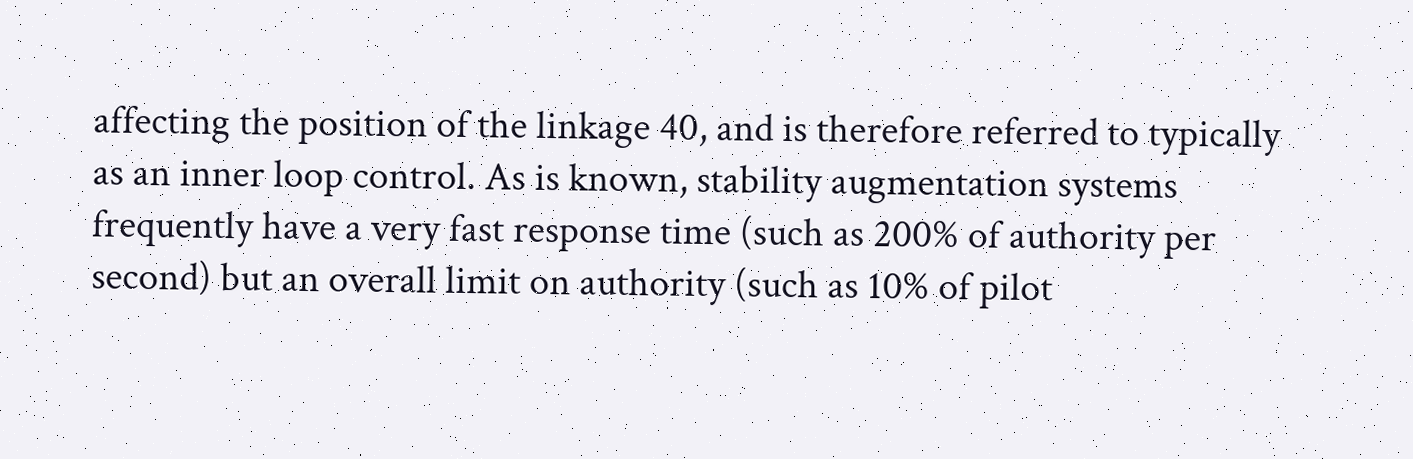affecting the position of the linkage 40, and is therefore referred to typically as an inner loop control. As is known, stability augmentation systems frequently have a very fast response time (such as 200% of authority per second) but an overall limit on authority (such as 10% of pilot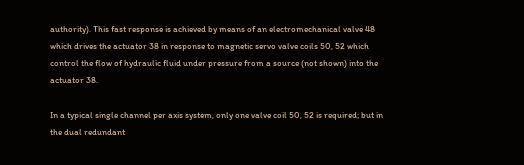authority). This fast response is achieved by means of an electromechanical valve 48 which drives the actuator 38 in response to magnetic servo valve coils 50, 52 which control the flow of hydraulic fluid under pressure from a source (not shown) into the actuator 38.

In a typical single channel per axis system, only one valve coil 50, 52 is required; but in the dual redundant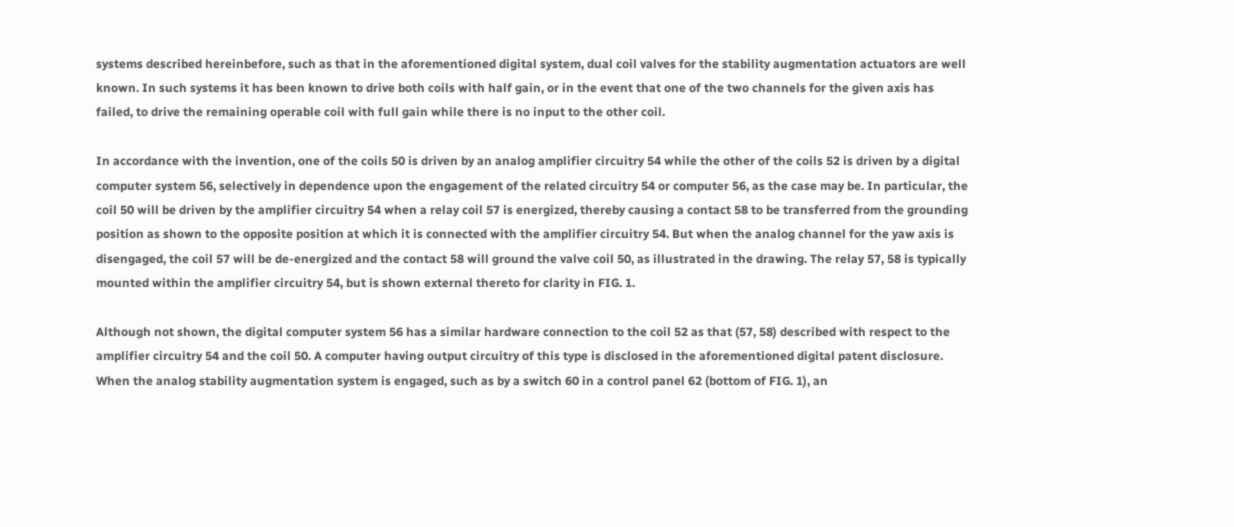systems described hereinbefore, such as that in the aforementioned digital system, dual coil valves for the stability augmentation actuators are well known. In such systems it has been known to drive both coils with half gain, or in the event that one of the two channels for the given axis has failed, to drive the remaining operable coil with full gain while there is no input to the other coil.

In accordance with the invention, one of the coils 50 is driven by an analog amplifier circuitry 54 while the other of the coils 52 is driven by a digital computer system 56, selectively in dependence upon the engagement of the related circuitry 54 or computer 56, as the case may be. In particular, the coil 50 will be driven by the amplifier circuitry 54 when a relay coil 57 is energized, thereby causing a contact 58 to be transferred from the grounding position as shown to the opposite position at which it is connected with the amplifier circuitry 54. But when the analog channel for the yaw axis is disengaged, the coil 57 will be de-energized and the contact 58 will ground the valve coil 50, as illustrated in the drawing. The relay 57, 58 is typically mounted within the amplifier circuitry 54, but is shown external thereto for clarity in FIG. 1.

Although not shown, the digital computer system 56 has a similar hardware connection to the coil 52 as that (57, 58) described with respect to the amplifier circuitry 54 and the coil 50. A computer having output circuitry of this type is disclosed in the aforementioned digital patent disclosure. When the analog stability augmentation system is engaged, such as by a switch 60 in a control panel 62 (bottom of FIG. 1), an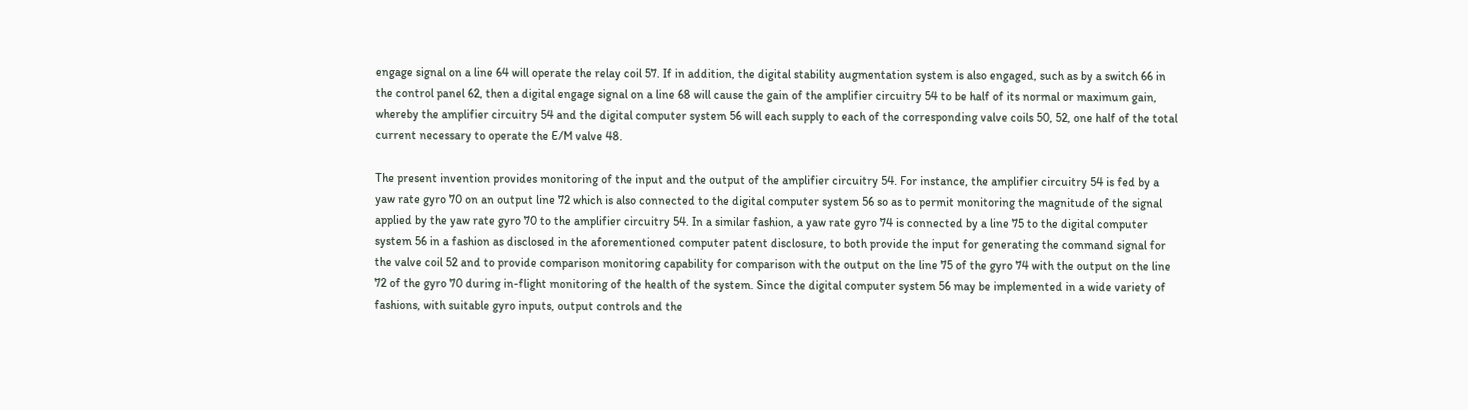engage signal on a line 64 will operate the relay coil 57. If in addition, the digital stability augmentation system is also engaged, such as by a switch 66 in the control panel 62, then a digital engage signal on a line 68 will cause the gain of the amplifier circuitry 54 to be half of its normal or maximum gain, whereby the amplifier circuitry 54 and the digital computer system 56 will each supply to each of the corresponding valve coils 50, 52, one half of the total current necessary to operate the E/M valve 48.

The present invention provides monitoring of the input and the output of the amplifier circuitry 54. For instance, the amplifier circuitry 54 is fed by a yaw rate gyro 70 on an output line 72 which is also connected to the digital computer system 56 so as to permit monitoring the magnitude of the signal applied by the yaw rate gyro 70 to the amplifier circuitry 54. In a similar fashion, a yaw rate gyro 74 is connected by a line 75 to the digital computer system 56 in a fashion as disclosed in the aforementioned computer patent disclosure, to both provide the input for generating the command signal for the valve coil 52 and to provide comparison monitoring capability for comparison with the output on the line 75 of the gyro 74 with the output on the line 72 of the gyro 70 during in-flight monitoring of the health of the system. Since the digital computer system 56 may be implemented in a wide variety of fashions, with suitable gyro inputs, output controls and the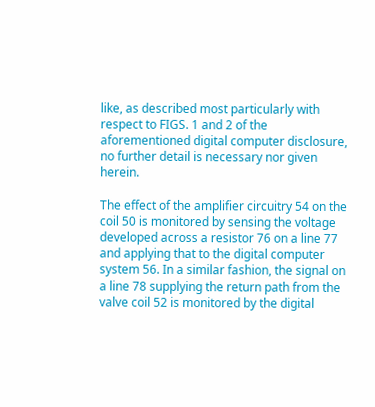like, as described most particularly with respect to FIGS. 1 and 2 of the aforementioned digital computer disclosure, no further detail is necessary nor given herein.

The effect of the amplifier circuitry 54 on the coil 50 is monitored by sensing the voltage developed across a resistor 76 on a line 77 and applying that to the digital computer system 56. In a similar fashion, the signal on a line 78 supplying the return path from the valve coil 52 is monitored by the digital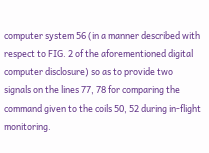computer system 56 (in a manner described with respect to FIG. 2 of the aforementioned digital computer disclosure) so as to provide two signals on the lines 77, 78 for comparing the command given to the coils 50, 52 during in-flight monitoring.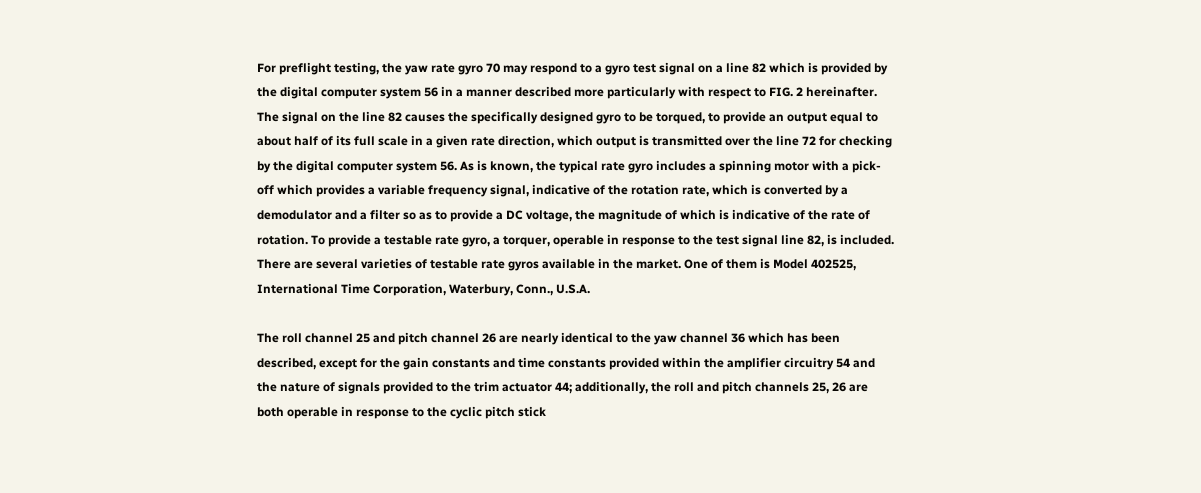For preflight testing, the yaw rate gyro 70 may respond to a gyro test signal on a line 82 which is provided by the digital computer system 56 in a manner described more particularly with respect to FIG. 2 hereinafter. The signal on the line 82 causes the specifically designed gyro to be torqued, to provide an output equal to about half of its full scale in a given rate direction, which output is transmitted over the line 72 for checking by the digital computer system 56. As is known, the typical rate gyro includes a spinning motor with a pick-off which provides a variable frequency signal, indicative of the rotation rate, which is converted by a demodulator and a filter so as to provide a DC voltage, the magnitude of which is indicative of the rate of rotation. To provide a testable rate gyro, a torquer, operable in response to the test signal line 82, is included. There are several varieties of testable rate gyros available in the market. One of them is Model 402525, International Time Corporation, Waterbury, Conn., U.S.A.

The roll channel 25 and pitch channel 26 are nearly identical to the yaw channel 36 which has been described, except for the gain constants and time constants provided within the amplifier circuitry 54 and the nature of signals provided to the trim actuator 44; additionally, the roll and pitch channels 25, 26 are both operable in response to the cyclic pitch stick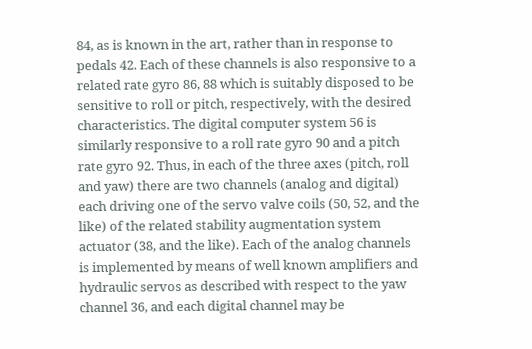84, as is known in the art, rather than in response to pedals 42. Each of these channels is also responsive to a related rate gyro 86, 88 which is suitably disposed to be sensitive to roll or pitch, respectively, with the desired characteristics. The digital computer system 56 is similarly responsive to a roll rate gyro 90 and a pitch rate gyro 92. Thus, in each of the three axes (pitch, roll and yaw) there are two channels (analog and digital) each driving one of the servo valve coils (50, 52, and the like) of the related stability augmentation system actuator (38, and the like). Each of the analog channels is implemented by means of well known amplifiers and hydraulic servos as described with respect to the yaw channel 36, and each digital channel may be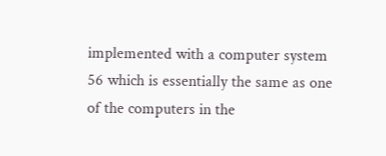implemented with a computer system 56 which is essentially the same as one of the computers in the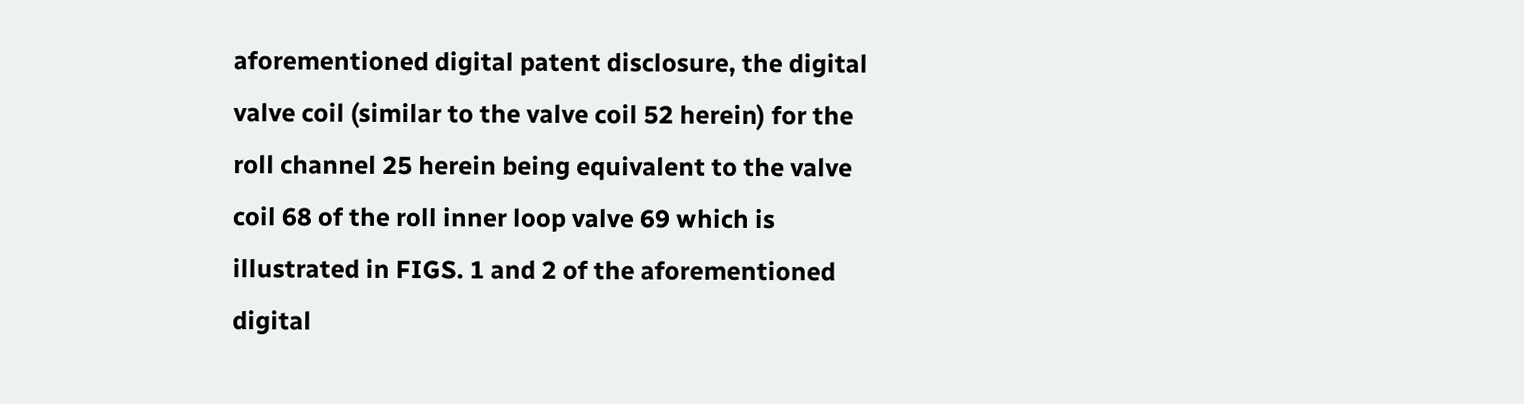aforementioned digital patent disclosure, the digital valve coil (similar to the valve coil 52 herein) for the roll channel 25 herein being equivalent to the valve coil 68 of the roll inner loop valve 69 which is illustrated in FIGS. 1 and 2 of the aforementioned digital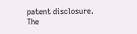patent disclosure. The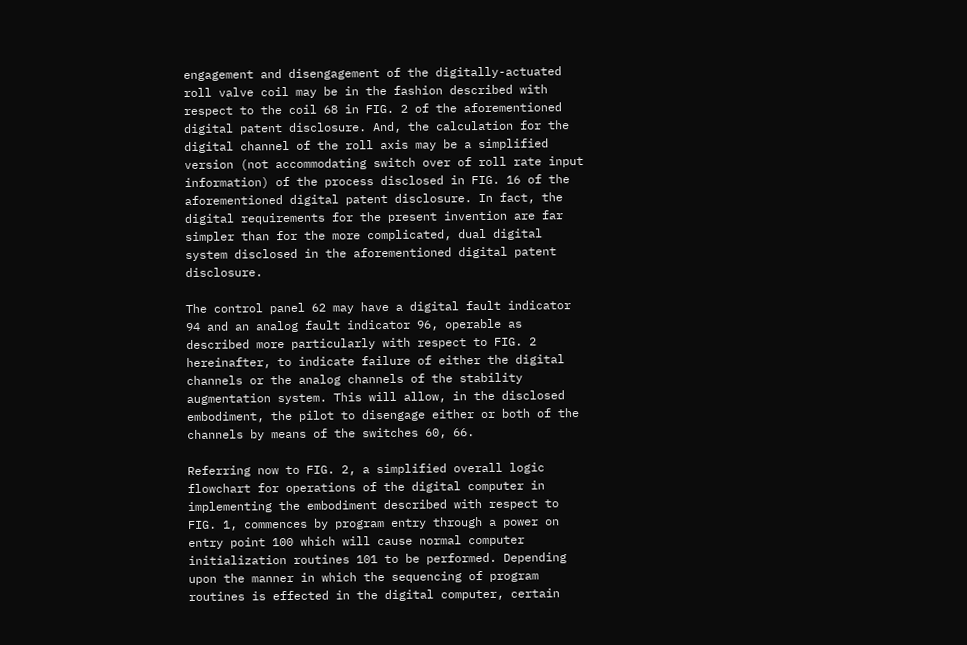engagement and disengagement of the digitally-actuated roll valve coil may be in the fashion described with respect to the coil 68 in FIG. 2 of the aforementioned digital patent disclosure. And, the calculation for the digital channel of the roll axis may be a simplified version (not accommodating switch over of roll rate input information) of the process disclosed in FIG. 16 of the aforementioned digital patent disclosure. In fact, the digital requirements for the present invention are far simpler than for the more complicated, dual digital system disclosed in the aforementioned digital patent disclosure.

The control panel 62 may have a digital fault indicator 94 and an analog fault indicator 96, operable as described more particularly with respect to FIG. 2 hereinafter, to indicate failure of either the digital channels or the analog channels of the stability augmentation system. This will allow, in the disclosed embodiment, the pilot to disengage either or both of the channels by means of the switches 60, 66.

Referring now to FIG. 2, a simplified overall logic flowchart for operations of the digital computer in implementing the embodiment described with respect to FIG. 1, commences by program entry through a power on entry point 100 which will cause normal computer initialization routines 101 to be performed. Depending upon the manner in which the sequencing of program routines is effected in the digital computer, certain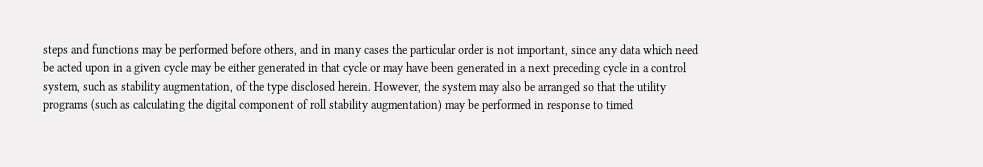steps and functions may be performed before others, and in many cases the particular order is not important, since any data which need be acted upon in a given cycle may be either generated in that cycle or may have been generated in a next preceding cycle in a control system, such as stability augmentation, of the type disclosed herein. However, the system may also be arranged so that the utility programs (such as calculating the digital component of roll stability augmentation) may be performed in response to timed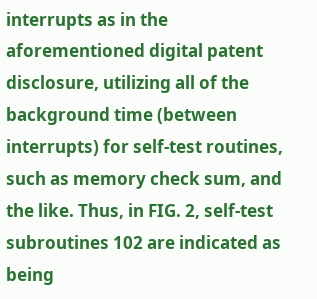interrupts as in the aforementioned digital patent disclosure, utilizing all of the background time (between interrupts) for self-test routines, such as memory check sum, and the like. Thus, in FIG. 2, self-test subroutines 102 are indicated as being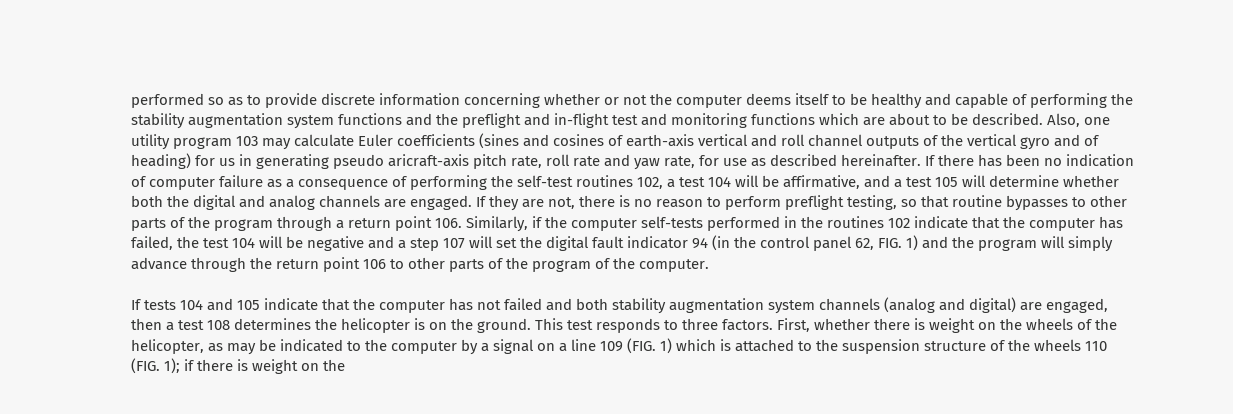performed so as to provide discrete information concerning whether or not the computer deems itself to be healthy and capable of performing the stability augmentation system functions and the preflight and in-flight test and monitoring functions which are about to be described. Also, one utility program 103 may calculate Euler coefficients (sines and cosines of earth-axis vertical and roll channel outputs of the vertical gyro and of heading) for us in generating pseudo aricraft-axis pitch rate, roll rate and yaw rate, for use as described hereinafter. If there has been no indication of computer failure as a consequence of performing the self-test routines 102, a test 104 will be affirmative, and a test 105 will determine whether both the digital and analog channels are engaged. If they are not, there is no reason to perform preflight testing, so that routine bypasses to other parts of the program through a return point 106. Similarly, if the computer self-tests performed in the routines 102 indicate that the computer has failed, the test 104 will be negative and a step 107 will set the digital fault indicator 94 (in the control panel 62, FIG. 1) and the program will simply advance through the return point 106 to other parts of the program of the computer.

If tests 104 and 105 indicate that the computer has not failed and both stability augmentation system channels (analog and digital) are engaged, then a test 108 determines the helicopter is on the ground. This test responds to three factors. First, whether there is weight on the wheels of the helicopter, as may be indicated to the computer by a signal on a line 109 (FIG. 1) which is attached to the suspension structure of the wheels 110 (FIG. 1); if there is weight on the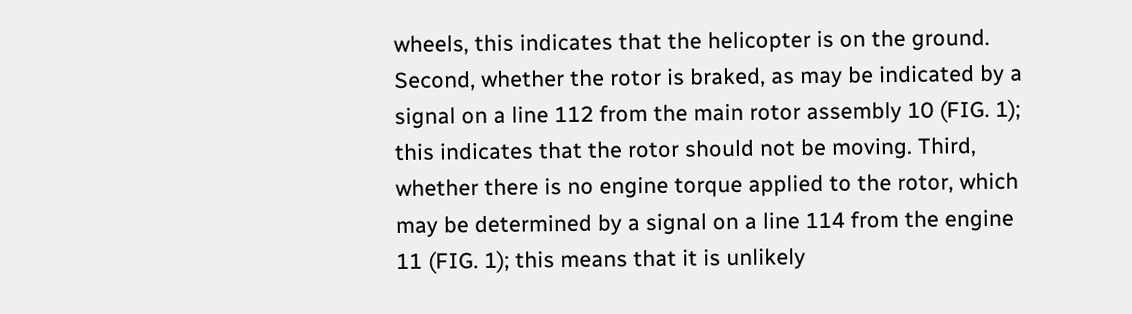wheels, this indicates that the helicopter is on the ground. Second, whether the rotor is braked, as may be indicated by a signal on a line 112 from the main rotor assembly 10 (FIG. 1); this indicates that the rotor should not be moving. Third, whether there is no engine torque applied to the rotor, which may be determined by a signal on a line 114 from the engine 11 (FIG. 1); this means that it is unlikely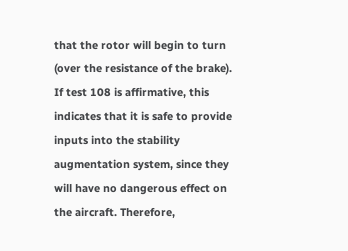that the rotor will begin to turn (over the resistance of the brake). If test 108 is affirmative, this indicates that it is safe to provide inputs into the stability augmentation system, since they will have no dangerous effect on the aircraft. Therefore,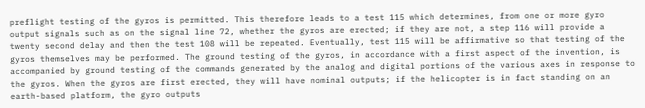preflight testing of the gyros is permitted. This therefore leads to a test 115 which determines, from one or more gyro output signals such as on the signal line 72, whether the gyros are erected; if they are not, a step 116 will provide a twenty second delay and then the test 108 will be repeated. Eventually, test 115 will be affirmative so that testing of the gyros themselves may be performed. The ground testing of the gyros, in accordance with a first aspect of the invention, is accompanied by ground testing of the commands generated by the analog and digital portions of the various axes in response to the gyros. When the gyros are first erected, they will have nominal outputs; if the helicopter is in fact standing on an earth-based platform, the gyro outputs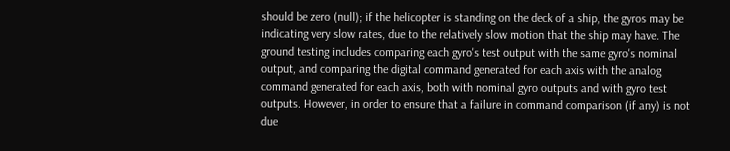should be zero (null); if the helicopter is standing on the deck of a ship, the gyros may be indicating very slow rates, due to the relatively slow motion that the ship may have. The ground testing includes comparing each gyro's test output with the same gyro's nominal output, and comparing the digital command generated for each axis with the analog command generated for each axis, both with nominal gyro outputs and with gyro test outputs. However, in order to ensure that a failure in command comparison (if any) is not due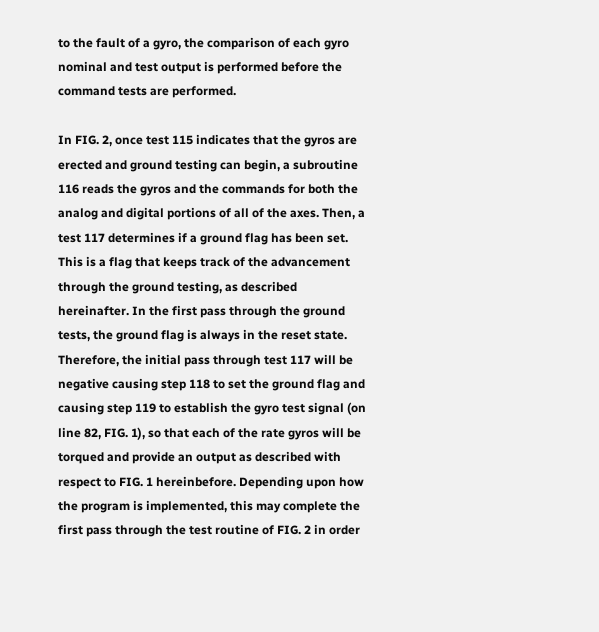to the fault of a gyro, the comparison of each gyro nominal and test output is performed before the command tests are performed.

In FIG. 2, once test 115 indicates that the gyros are erected and ground testing can begin, a subroutine 116 reads the gyros and the commands for both the analog and digital portions of all of the axes. Then, a test 117 determines if a ground flag has been set. This is a flag that keeps track of the advancement through the ground testing, as described hereinafter. In the first pass through the ground tests, the ground flag is always in the reset state. Therefore, the initial pass through test 117 will be negative causing step 118 to set the ground flag and causing step 119 to establish the gyro test signal (on line 82, FIG. 1), so that each of the rate gyros will be torqued and provide an output as described with respect to FIG. 1 hereinbefore. Depending upon how the program is implemented, this may complete the first pass through the test routine of FIG. 2 in order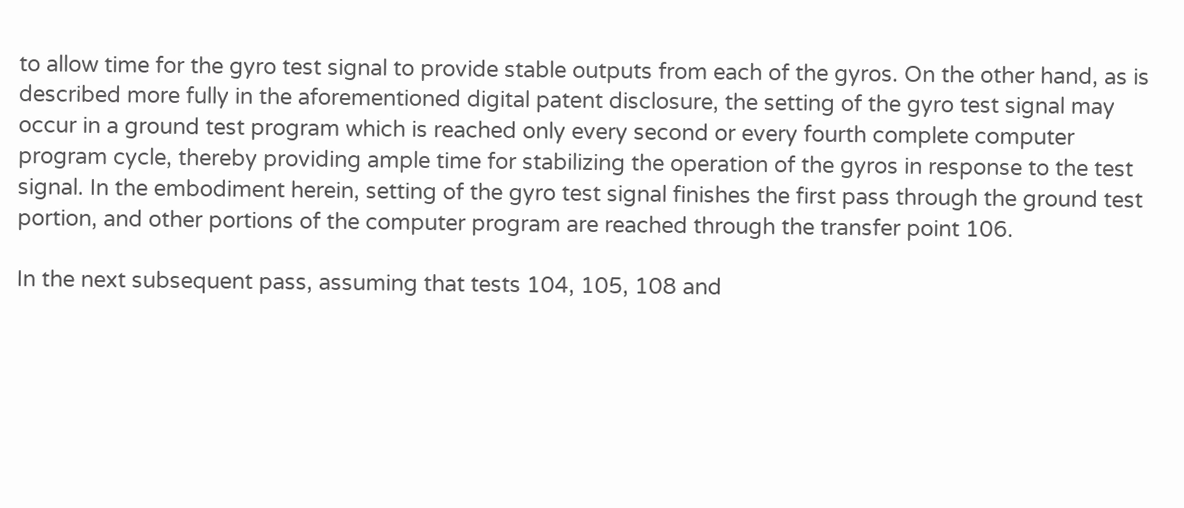to allow time for the gyro test signal to provide stable outputs from each of the gyros. On the other hand, as is described more fully in the aforementioned digital patent disclosure, the setting of the gyro test signal may occur in a ground test program which is reached only every second or every fourth complete computer program cycle, thereby providing ample time for stabilizing the operation of the gyros in response to the test signal. In the embodiment herein, setting of the gyro test signal finishes the first pass through the ground test portion, and other portions of the computer program are reached through the transfer point 106.

In the next subsequent pass, assuming that tests 104, 105, 108 and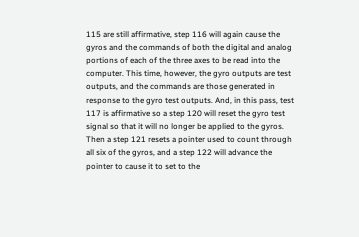115 are still affirmative, step 116 will again cause the gyros and the commands of both the digital and analog portions of each of the three axes to be read into the computer. This time, however, the gyro outputs are test outputs, and the commands are those generated in response to the gyro test outputs. And, in this pass, test 117 is affirmative so a step 120 will reset the gyro test signal so that it will no longer be applied to the gyros. Then a step 121 resets a pointer used to count through all six of the gyros, and a step 122 will advance the pointer to cause it to set to the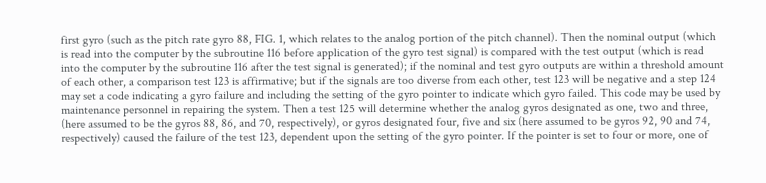first gyro (such as the pitch rate gyro 88, FIG. 1, which relates to the analog portion of the pitch channel). Then the nominal output (which is read into the computer by the subroutine 116 before application of the gyro test signal) is compared with the test output (which is read into the computer by the subroutine 116 after the test signal is generated); if the nominal and test gyro outputs are within a threshold amount of each other, a comparison test 123 is affirmative; but if the signals are too diverse from each other, test 123 will be negative and a step 124 may set a code indicating a gyro failure and including the setting of the gyro pointer to indicate which gyro failed. This code may be used by maintenance personnel in repairing the system. Then a test 125 will determine whether the analog gyros designated as one, two and three, (here assumed to be the gyros 88, 86, and 70, respectively), or gyros designated four, five and six (here assumed to be gyros 92, 90 and 74, respectively) caused the failure of the test 123, dependent upon the setting of the gyro pointer. If the pointer is set to four or more, one of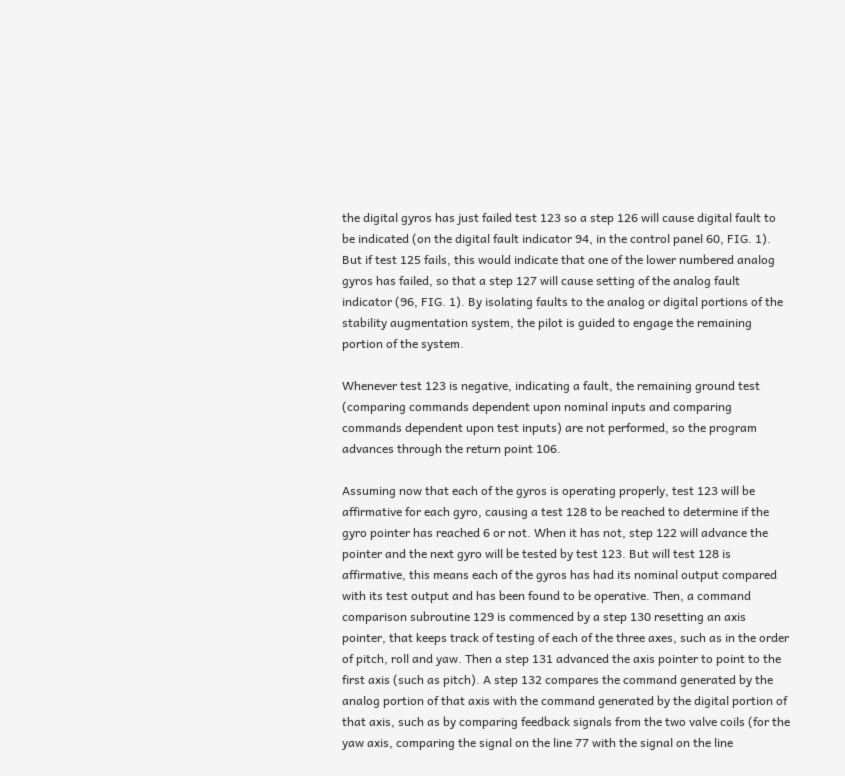the digital gyros has just failed test 123 so a step 126 will cause digital fault to be indicated (on the digital fault indicator 94, in the control panel 60, FIG. 1). But if test 125 fails, this would indicate that one of the lower numbered analog gyros has failed, so that a step 127 will cause setting of the analog fault indicator (96, FIG. 1). By isolating faults to the analog or digital portions of the stability augmentation system, the pilot is guided to engage the remaining portion of the system.

Whenever test 123 is negative, indicating a fault, the remaining ground test (comparing commands dependent upon nominal inputs and comparing commands dependent upon test inputs) are not performed, so the program advances through the return point 106.

Assuming now that each of the gyros is operating properly, test 123 will be affirmative for each gyro, causing a test 128 to be reached to determine if the gyro pointer has reached 6 or not. When it has not, step 122 will advance the pointer and the next gyro will be tested by test 123. But will test 128 is affirmative, this means each of the gyros has had its nominal output compared with its test output and has been found to be operative. Then, a command comparison subroutine 129 is commenced by a step 130 resetting an axis pointer, that keeps track of testing of each of the three axes, such as in the order of pitch, roll and yaw. Then a step 131 advanced the axis pointer to point to the first axis (such as pitch). A step 132 compares the command generated by the analog portion of that axis with the command generated by the digital portion of that axis, such as by comparing feedback signals from the two valve coils (for the yaw axis, comparing the signal on the line 77 with the signal on the line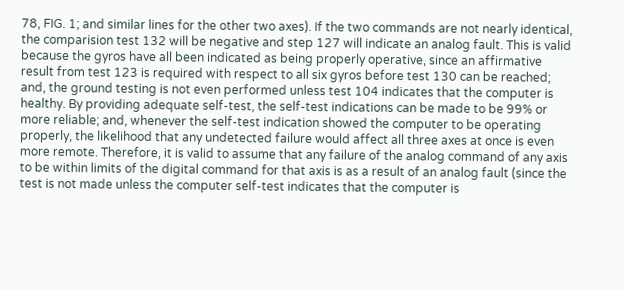78, FIG. 1; and similar lines for the other two axes). If the two commands are not nearly identical, the comparision test 132 will be negative and step 127 will indicate an analog fault. This is valid because the gyros have all been indicated as being properly operative, since an affirmative result from test 123 is required with respect to all six gyros before test 130 can be reached; and, the ground testing is not even performed unless test 104 indicates that the computer is healthy. By providing adequate self-test, the self-test indications can be made to be 99% or more reliable; and, whenever the self-test indication showed the computer to be operating properly, the likelihood that any undetected failure would affect all three axes at once is even more remote. Therefore, it is valid to assume that any failure of the analog command of any axis to be within limits of the digital command for that axis is as a result of an analog fault (since the test is not made unless the computer self-test indicates that the computer is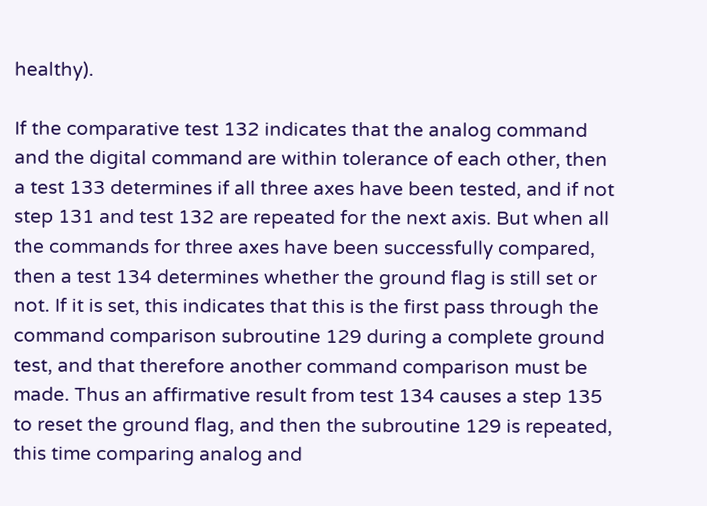healthy).

If the comparative test 132 indicates that the analog command and the digital command are within tolerance of each other, then a test 133 determines if all three axes have been tested, and if not step 131 and test 132 are repeated for the next axis. But when all the commands for three axes have been successfully compared, then a test 134 determines whether the ground flag is still set or not. If it is set, this indicates that this is the first pass through the command comparison subroutine 129 during a complete ground test, and that therefore another command comparison must be made. Thus an affirmative result from test 134 causes a step 135 to reset the ground flag, and then the subroutine 129 is repeated, this time comparing analog and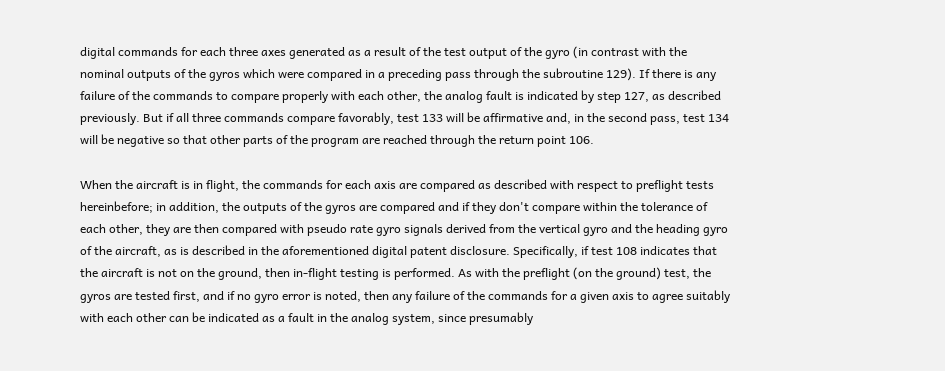digital commands for each three axes generated as a result of the test output of the gyro (in contrast with the nominal outputs of the gyros which were compared in a preceding pass through the subroutine 129). If there is any failure of the commands to compare properly with each other, the analog fault is indicated by step 127, as described previously. But if all three commands compare favorably, test 133 will be affirmative and, in the second pass, test 134 will be negative so that other parts of the program are reached through the return point 106.

When the aircraft is in flight, the commands for each axis are compared as described with respect to preflight tests hereinbefore; in addition, the outputs of the gyros are compared and if they don't compare within the tolerance of each other, they are then compared with pseudo rate gyro signals derived from the vertical gyro and the heading gyro of the aircraft, as is described in the aforementioned digital patent disclosure. Specifically, if test 108 indicates that the aircraft is not on the ground, then in-flight testing is performed. As with the preflight (on the ground) test, the gyros are tested first, and if no gyro error is noted, then any failure of the commands for a given axis to agree suitably with each other can be indicated as a fault in the analog system, since presumably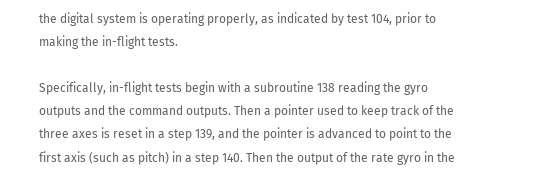the digital system is operating properly, as indicated by test 104, prior to making the in-flight tests.

Specifically, in-flight tests begin with a subroutine 138 reading the gyro outputs and the command outputs. Then a pointer used to keep track of the three axes is reset in a step 139, and the pointer is advanced to point to the first axis (such as pitch) in a step 140. Then the output of the rate gyro in the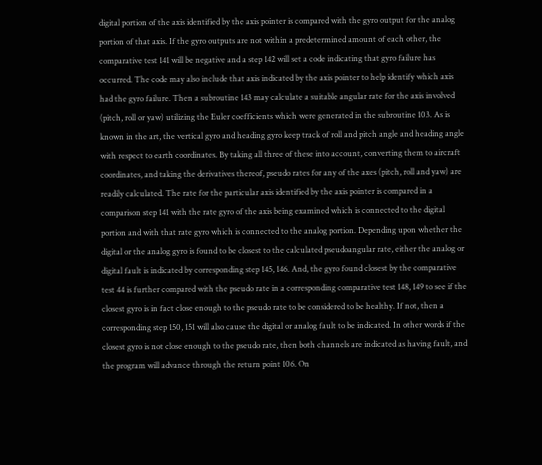digital portion of the axis identified by the axis pointer is compared with the gyro output for the analog portion of that axis. If the gyro outputs are not within a predetermined amount of each other, the comparative test 141 will be negative and a step 142 will set a code indicating that gyro failure has occurred. The code may also include that axis indicated by the axis pointer to help identify which axis had the gyro failure. Then a subroutine 143 may calculate a suitable angular rate for the axis involved (pitch, roll or yaw) utilizing the Euler coefficients which were generated in the subroutine 103. As is known in the art, the vertical gyro and heading gyro keep track of roll and pitch angle and heading angle with respect to earth coordinates. By taking all three of these into account, converting them to aircraft coordinates, and taking the derivatives thereof, pseudo rates for any of the axes (pitch, roll and yaw) are readily calculated. The rate for the particular axis identified by the axis pointer is compared in a comparison step 141 with the rate gyro of the axis being examined which is connected to the digital portion and with that rate gyro which is connected to the analog portion. Depending upon whether the digital or the analog gyro is found to be closest to the calculated pseudoangular rate, either the analog or digital fault is indicated by corresponding step 145, 146. And, the gyro found closest by the comparative test 44 is further compared with the pseudo rate in a corresponding comparative test 148, 149 to see if the closest gyro is in fact close enough to the pseudo rate to be considered to be healthy. If not, then a corresponding step 150, 151 will also cause the digital or analog fault to be indicated. In other words if the closest gyro is not close enough to the pseudo rate, then both channels are indicated as having fault, and the program will advance through the return point 106. On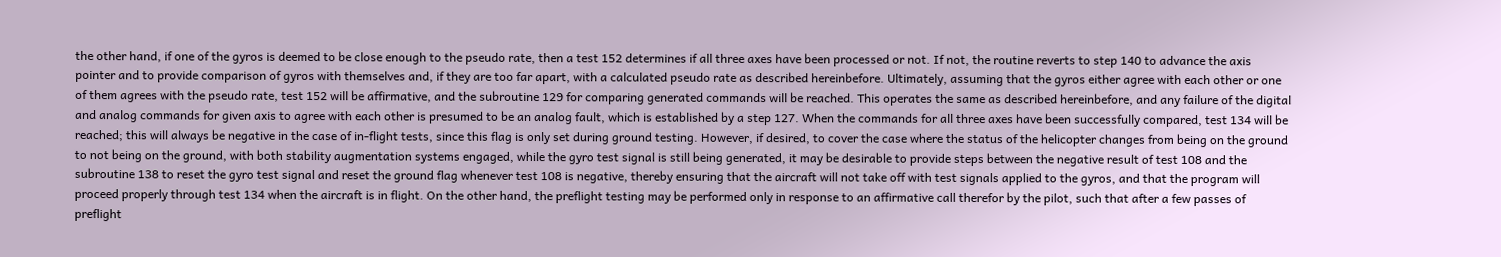the other hand, if one of the gyros is deemed to be close enough to the pseudo rate, then a test 152 determines if all three axes have been processed or not. If not, the routine reverts to step 140 to advance the axis pointer and to provide comparison of gyros with themselves and, if they are too far apart, with a calculated pseudo rate as described hereinbefore. Ultimately, assuming that the gyros either agree with each other or one of them agrees with the pseudo rate, test 152 will be affirmative, and the subroutine 129 for comparing generated commands will be reached. This operates the same as described hereinbefore, and any failure of the digital and analog commands for given axis to agree with each other is presumed to be an analog fault, which is established by a step 127. When the commands for all three axes have been successfully compared, test 134 will be reached; this will always be negative in the case of in-flight tests, since this flag is only set during ground testing. However, if desired, to cover the case where the status of the helicopter changes from being on the ground to not being on the ground, with both stability augmentation systems engaged, while the gyro test signal is still being generated, it may be desirable to provide steps between the negative result of test 108 and the subroutine 138 to reset the gyro test signal and reset the ground flag whenever test 108 is negative, thereby ensuring that the aircraft will not take off with test signals applied to the gyros, and that the program will proceed properly through test 134 when the aircraft is in flight. On the other hand, the preflight testing may be performed only in response to an affirmative call therefor by the pilot, such that after a few passes of preflight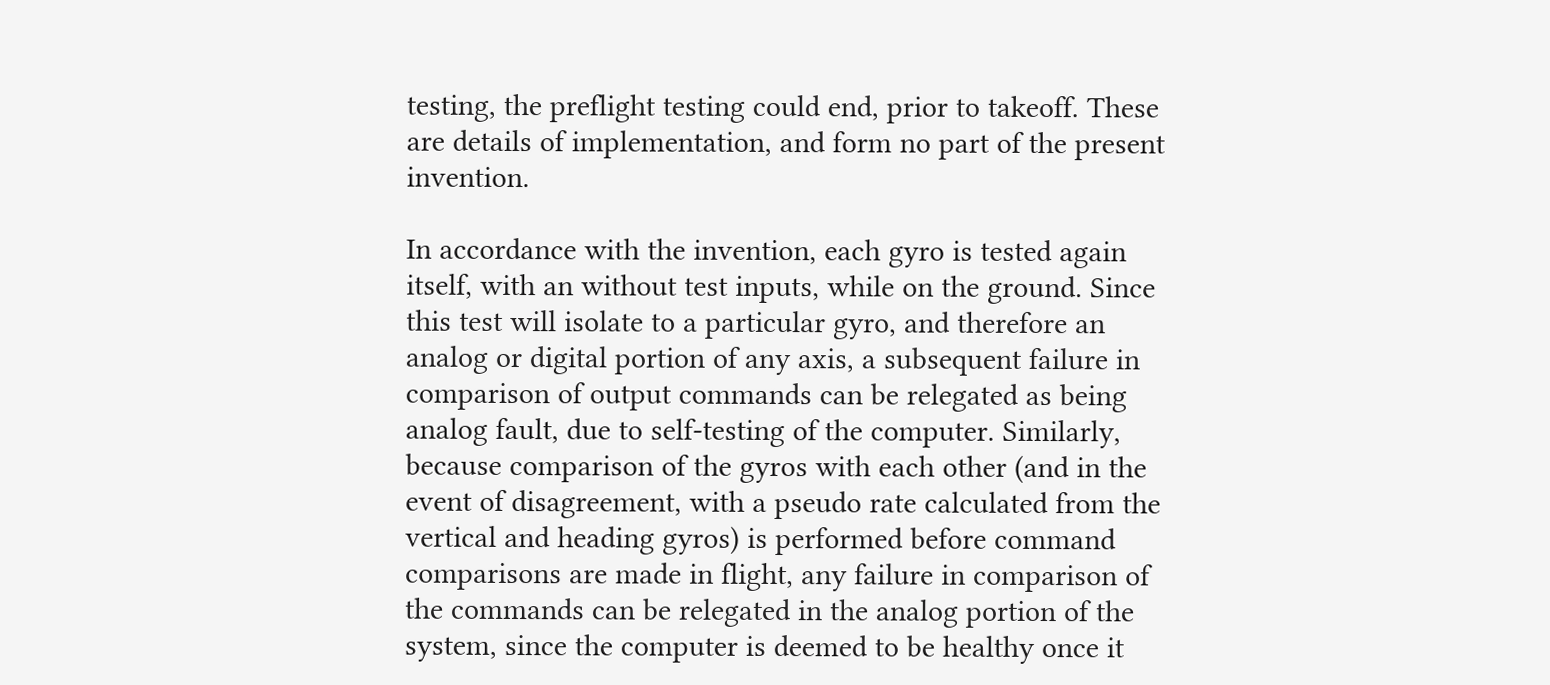testing, the preflight testing could end, prior to takeoff. These are details of implementation, and form no part of the present invention.

In accordance with the invention, each gyro is tested again itself, with an without test inputs, while on the ground. Since this test will isolate to a particular gyro, and therefore an analog or digital portion of any axis, a subsequent failure in comparison of output commands can be relegated as being analog fault, due to self-testing of the computer. Similarly, because comparison of the gyros with each other (and in the event of disagreement, with a pseudo rate calculated from the vertical and heading gyros) is performed before command comparisons are made in flight, any failure in comparison of the commands can be relegated in the analog portion of the system, since the computer is deemed to be healthy once it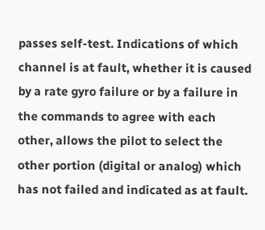passes self-test. Indications of which channel is at fault, whether it is caused by a rate gyro failure or by a failure in the commands to agree with each other, allows the pilot to select the other portion (digital or analog) which has not failed and indicated as at fault.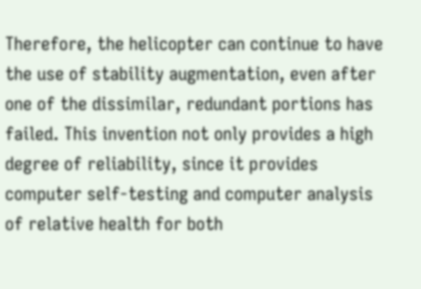Therefore, the helicopter can continue to have the use of stability augmentation, even after one of the dissimilar, redundant portions has failed. This invention not only provides a high degree of reliability, since it provides computer self-testing and computer analysis of relative health for both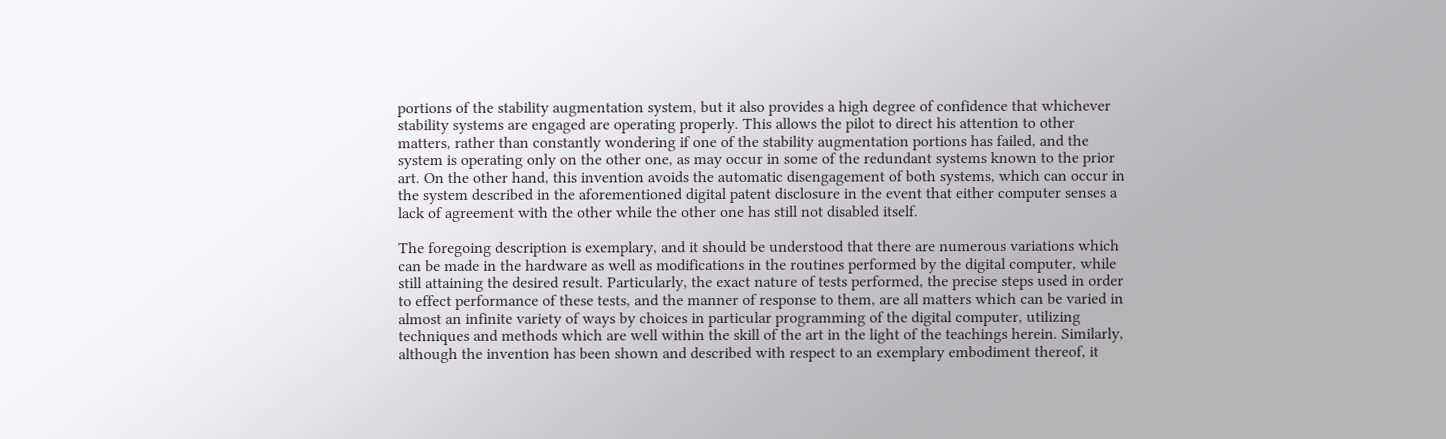portions of the stability augmentation system, but it also provides a high degree of confidence that whichever stability systems are engaged are operating properly. This allows the pilot to direct his attention to other matters, rather than constantly wondering if one of the stability augmentation portions has failed, and the system is operating only on the other one, as may occur in some of the redundant systems known to the prior art. On the other hand, this invention avoids the automatic disengagement of both systems, which can occur in the system described in the aforementioned digital patent disclosure in the event that either computer senses a lack of agreement with the other while the other one has still not disabled itself.

The foregoing description is exemplary, and it should be understood that there are numerous variations which can be made in the hardware as well as modifications in the routines performed by the digital computer, while still attaining the desired result. Particularly, the exact nature of tests performed, the precise steps used in order to effect performance of these tests, and the manner of response to them, are all matters which can be varied in almost an infinite variety of ways by choices in particular programming of the digital computer, utilizing techniques and methods which are well within the skill of the art in the light of the teachings herein. Similarly, although the invention has been shown and described with respect to an exemplary embodiment thereof, it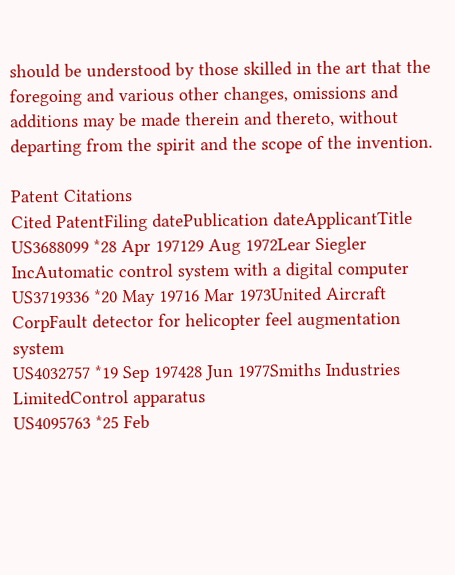should be understood by those skilled in the art that the foregoing and various other changes, omissions and additions may be made therein and thereto, without departing from the spirit and the scope of the invention.

Patent Citations
Cited PatentFiling datePublication dateApplicantTitle
US3688099 *28 Apr 197129 Aug 1972Lear Siegler IncAutomatic control system with a digital computer
US3719336 *20 May 19716 Mar 1973United Aircraft CorpFault detector for helicopter feel augmentation system
US4032757 *19 Sep 197428 Jun 1977Smiths Industries LimitedControl apparatus
US4095763 *25 Feb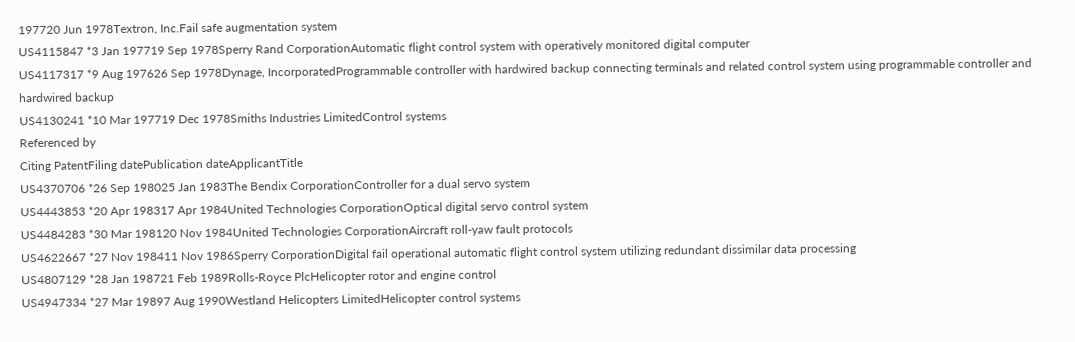197720 Jun 1978Textron, Inc.Fail safe augmentation system
US4115847 *3 Jan 197719 Sep 1978Sperry Rand CorporationAutomatic flight control system with operatively monitored digital computer
US4117317 *9 Aug 197626 Sep 1978Dynage, IncorporatedProgrammable controller with hardwired backup connecting terminals and related control system using programmable controller and hardwired backup
US4130241 *10 Mar 197719 Dec 1978Smiths Industries LimitedControl systems
Referenced by
Citing PatentFiling datePublication dateApplicantTitle
US4370706 *26 Sep 198025 Jan 1983The Bendix CorporationController for a dual servo system
US4443853 *20 Apr 198317 Apr 1984United Technologies CorporationOptical digital servo control system
US4484283 *30 Mar 198120 Nov 1984United Technologies CorporationAircraft roll-yaw fault protocols
US4622667 *27 Nov 198411 Nov 1986Sperry CorporationDigital fail operational automatic flight control system utilizing redundant dissimilar data processing
US4807129 *28 Jan 198721 Feb 1989Rolls-Royce PlcHelicopter rotor and engine control
US4947334 *27 Mar 19897 Aug 1990Westland Helicopters LimitedHelicopter control systems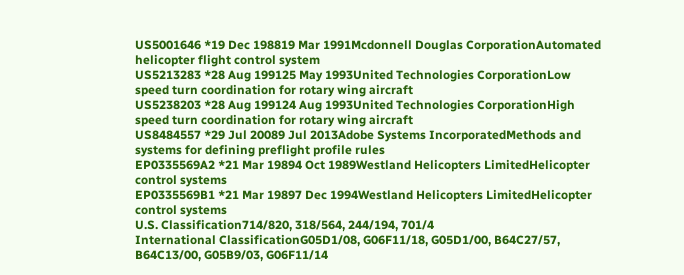US5001646 *19 Dec 198819 Mar 1991Mcdonnell Douglas CorporationAutomated helicopter flight control system
US5213283 *28 Aug 199125 May 1993United Technologies CorporationLow speed turn coordination for rotary wing aircraft
US5238203 *28 Aug 199124 Aug 1993United Technologies CorporationHigh speed turn coordination for rotary wing aircraft
US8484557 *29 Jul 20089 Jul 2013Adobe Systems IncorporatedMethods and systems for defining preflight profile rules
EP0335569A2 *21 Mar 19894 Oct 1989Westland Helicopters LimitedHelicopter control systems
EP0335569B1 *21 Mar 19897 Dec 1994Westland Helicopters LimitedHelicopter control systems
U.S. Classification714/820, 318/564, 244/194, 701/4
International ClassificationG05D1/08, G06F11/18, G05D1/00, B64C27/57, B64C13/00, G05B9/03, G06F11/14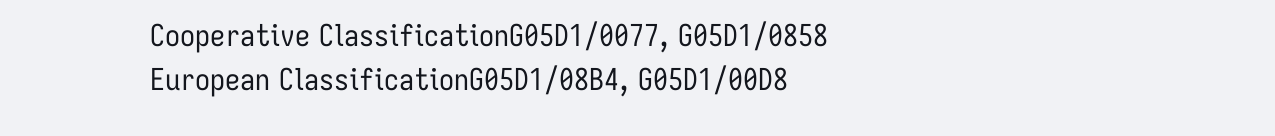Cooperative ClassificationG05D1/0077, G05D1/0858
European ClassificationG05D1/08B4, G05D1/00D8